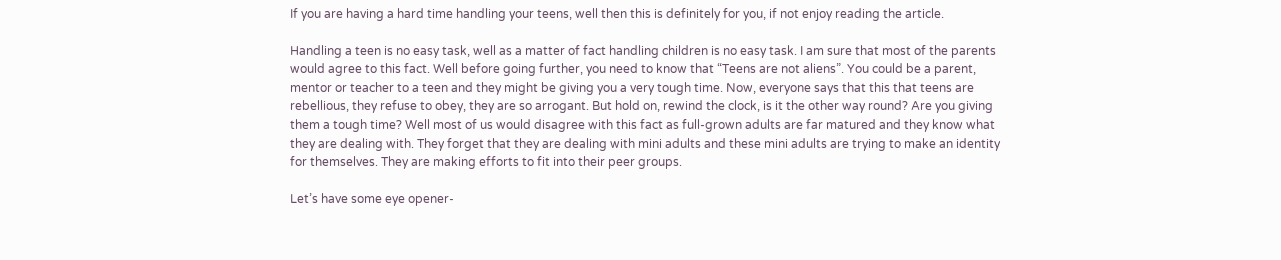If you are having a hard time handling your teens, well then this is definitely for you, if not enjoy reading the article.

Handling a teen is no easy task, well as a matter of fact handling children is no easy task. I am sure that most of the parents would agree to this fact. Well before going further, you need to know that “Teens are not aliens”. You could be a parent, mentor or teacher to a teen and they might be giving you a very tough time. Now, everyone says that this that teens are rebellious, they refuse to obey, they are so arrogant. But hold on, rewind the clock, is it the other way round? Are you giving them a tough time? Well most of us would disagree with this fact as full-grown adults are far matured and they know what they are dealing with. They forget that they are dealing with mini adults and these mini adults are trying to make an identity for themselves. They are making efforts to fit into their peer groups.

Let’s have some eye opener-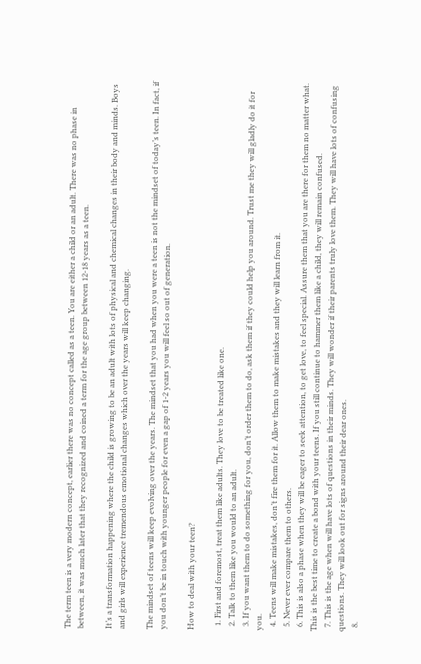The term teen is a very modern concept, earlier there was no concept called as a teen. You are either a child or an adult. There was no phase in between, it was much later that they recognized and coined a term for the age group between 12-18 years as a teen.

It’s a transformation happening where the child is growing to be an adult with lots of physical and chemical changes in their body and minds. Boys and girls will experience tremendous emotional changes which over the years will keep changing.

The mindset of teens will keep evolving over the years. The mindset that you had when you were a teen is not the mindset of today’s teen. In fact, if you don’t be in touch with younger people for even a gap of 1-2 years you will feel so out of generation.

How to deal with your teen?

  1. First and foremost, treat them like adults. They love to be treated like one.
  2. Talk to them like you would to an adult.
  3. If you want them to do something for you, don’t order them to do, ask them if they could help you around. Trust me they will gladly do it for you.
  4. Teens will make mistakes, don’t fire them for it. Allow them to make mistakes and they will learn from it.
  5. Never ever compare them to others.
  6. This is also a phase when they will be eager to seek attention, to get love, to feel special. Assure them that you are there for them no matter what. This is the best time to create a bond with your teens. If you still continue to hammer them like a child, they will remain confused.
  7. This is the age when will have lots of questions in their minds. They will wonder if their parents truly love them. They will have lots of confusing questions. They will look out for signs around their dear ones.
  8.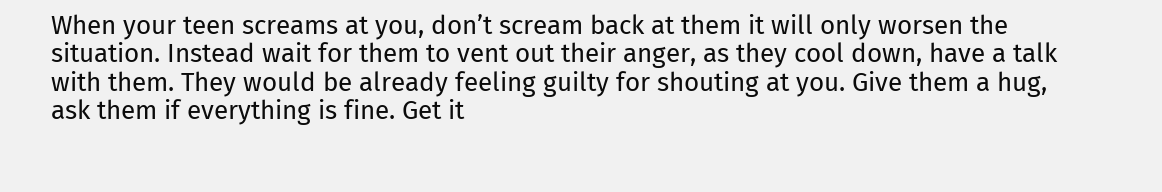When your teen screams at you, don’t scream back at them it will only worsen the situation. Instead wait for them to vent out their anger, as they cool down, have a talk with them. They would be already feeling guilty for shouting at you. Give them a hug, ask them if everything is fine. Get it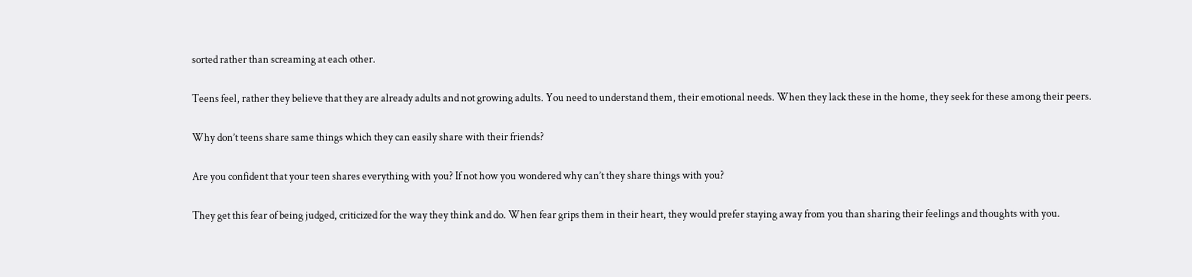sorted rather than screaming at each other.

Teens feel, rather they believe that they are already adults and not growing adults. You need to understand them, their emotional needs. When they lack these in the home, they seek for these among their peers.

Why don’t teens share same things which they can easily share with their friends?

Are you confident that your teen shares everything with you? If not how you wondered why can’t they share things with you?

They get this fear of being judged, criticized for the way they think and do. When fear grips them in their heart, they would prefer staying away from you than sharing their feelings and thoughts with you.